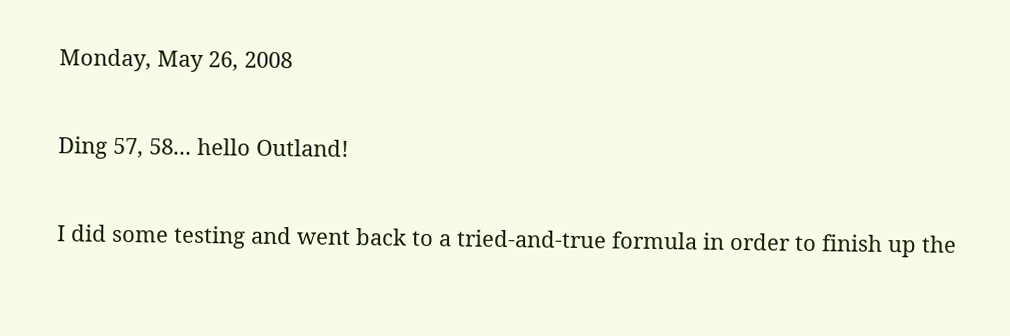Monday, May 26, 2008

Ding 57, 58... hello Outland!

I did some testing and went back to a tried-and-true formula in order to finish up the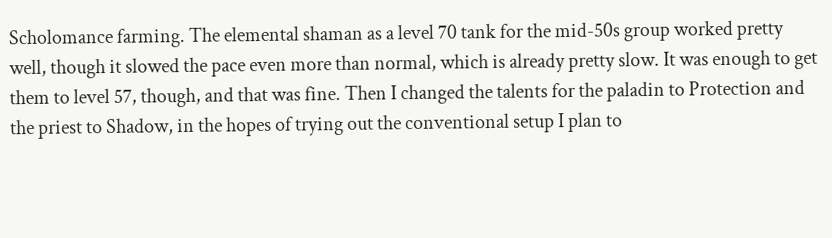Scholomance farming. The elemental shaman as a level 70 tank for the mid-50s group worked pretty well, though it slowed the pace even more than normal, which is already pretty slow. It was enough to get them to level 57, though, and that was fine. Then I changed the talents for the paladin to Protection and the priest to Shadow, in the hopes of trying out the conventional setup I plan to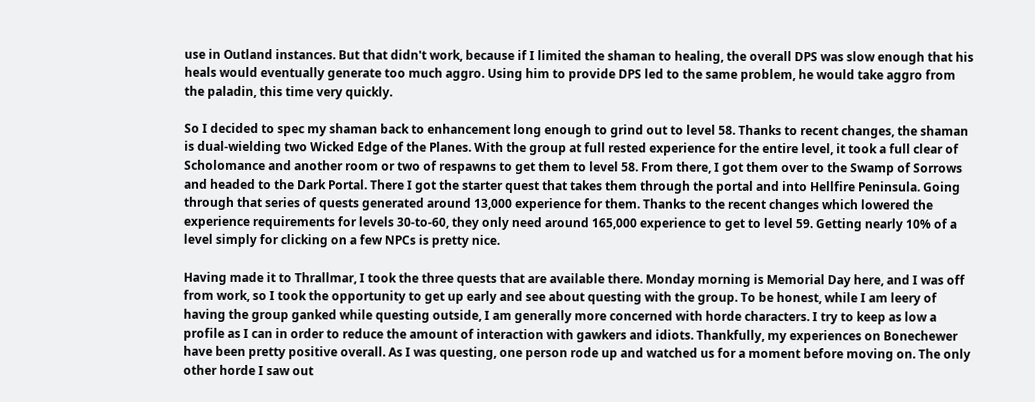use in Outland instances. But that didn't work, because if I limited the shaman to healing, the overall DPS was slow enough that his heals would eventually generate too much aggro. Using him to provide DPS led to the same problem, he would take aggro from the paladin, this time very quickly.

So I decided to spec my shaman back to enhancement long enough to grind out to level 58. Thanks to recent changes, the shaman is dual-wielding two Wicked Edge of the Planes. With the group at full rested experience for the entire level, it took a full clear of Scholomance and another room or two of respawns to get them to level 58. From there, I got them over to the Swamp of Sorrows and headed to the Dark Portal. There I got the starter quest that takes them through the portal and into Hellfire Peninsula. Going through that series of quests generated around 13,000 experience for them. Thanks to the recent changes which lowered the experience requirements for levels 30-to-60, they only need around 165,000 experience to get to level 59. Getting nearly 10% of a level simply for clicking on a few NPCs is pretty nice.

Having made it to Thrallmar, I took the three quests that are available there. Monday morning is Memorial Day here, and I was off from work, so I took the opportunity to get up early and see about questing with the group. To be honest, while I am leery of having the group ganked while questing outside, I am generally more concerned with horde characters. I try to keep as low a profile as I can in order to reduce the amount of interaction with gawkers and idiots. Thankfully, my experiences on Bonechewer have been pretty positive overall. As I was questing, one person rode up and watched us for a moment before moving on. The only other horde I saw out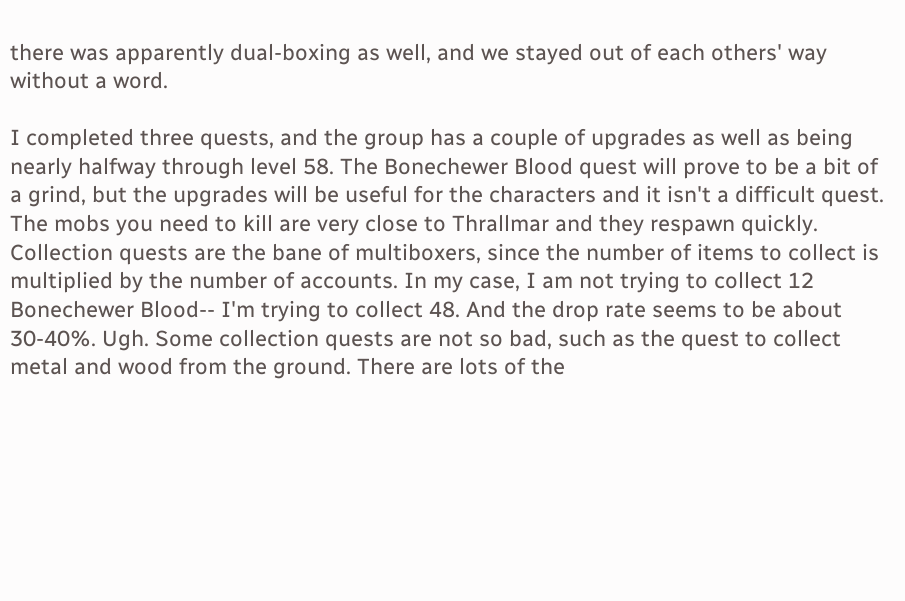there was apparently dual-boxing as well, and we stayed out of each others' way without a word.

I completed three quests, and the group has a couple of upgrades as well as being nearly halfway through level 58. The Bonechewer Blood quest will prove to be a bit of a grind, but the upgrades will be useful for the characters and it isn't a difficult quest. The mobs you need to kill are very close to Thrallmar and they respawn quickly. Collection quests are the bane of multiboxers, since the number of items to collect is multiplied by the number of accounts. In my case, I am not trying to collect 12 Bonechewer Blood-- I'm trying to collect 48. And the drop rate seems to be about 30-40%. Ugh. Some collection quests are not so bad, such as the quest to collect metal and wood from the ground. There are lots of the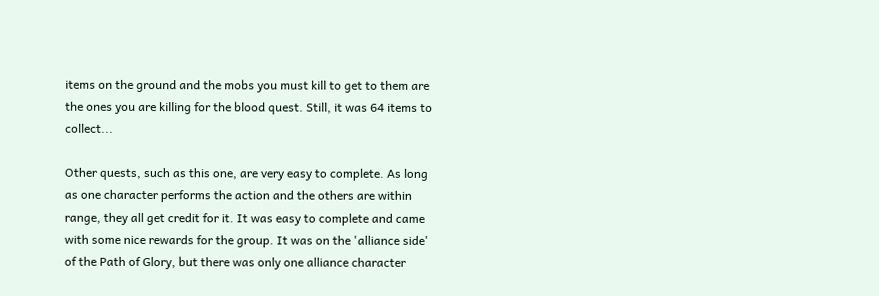items on the ground and the mobs you must kill to get to them are the ones you are killing for the blood quest. Still, it was 64 items to collect...

Other quests, such as this one, are very easy to complete. As long as one character performs the action and the others are within range, they all get credit for it. It was easy to complete and came with some nice rewards for the group. It was on the 'alliance side' of the Path of Glory, but there was only one alliance character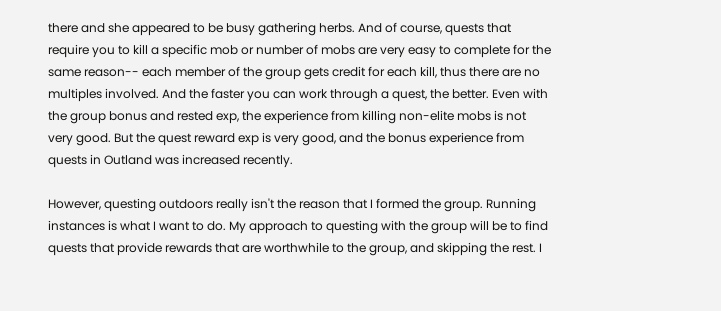there and she appeared to be busy gathering herbs. And of course, quests that require you to kill a specific mob or number of mobs are very easy to complete for the same reason-- each member of the group gets credit for each kill, thus there are no multiples involved. And the faster you can work through a quest, the better. Even with the group bonus and rested exp, the experience from killing non-elite mobs is not very good. But the quest reward exp is very good, and the bonus experience from quests in Outland was increased recently.

However, questing outdoors really isn't the reason that I formed the group. Running instances is what I want to do. My approach to questing with the group will be to find quests that provide rewards that are worthwhile to the group, and skipping the rest. I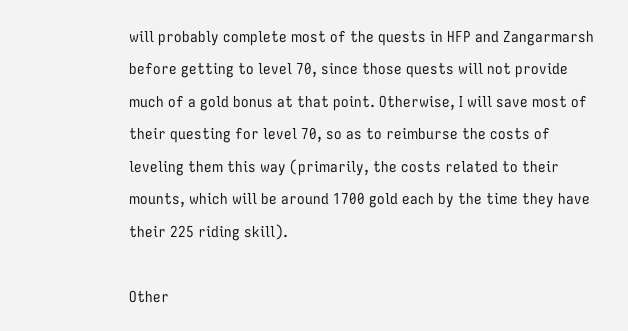will probably complete most of the quests in HFP and Zangarmarsh before getting to level 70, since those quests will not provide much of a gold bonus at that point. Otherwise, I will save most of their questing for level 70, so as to reimburse the costs of leveling them this way (primarily, the costs related to their mounts, which will be around 1700 gold each by the time they have their 225 riding skill).

Other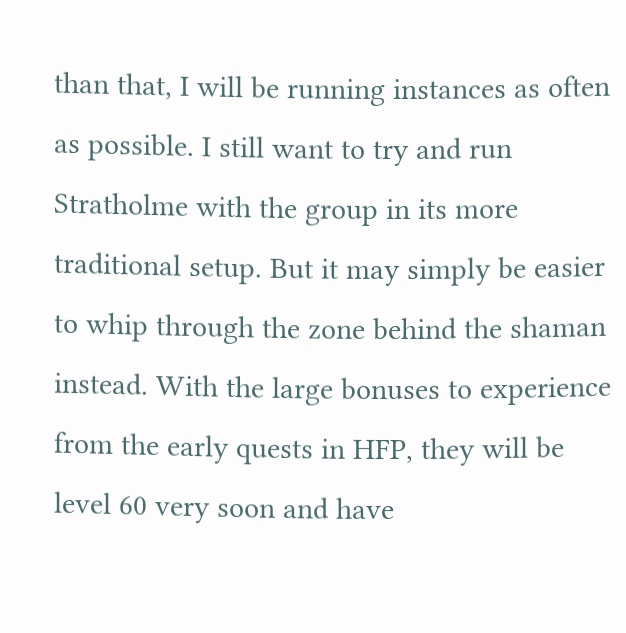than that, I will be running instances as often as possible. I still want to try and run Stratholme with the group in its more traditional setup. But it may simply be easier to whip through the zone behind the shaman instead. With the large bonuses to experience from the early quests in HFP, they will be level 60 very soon and have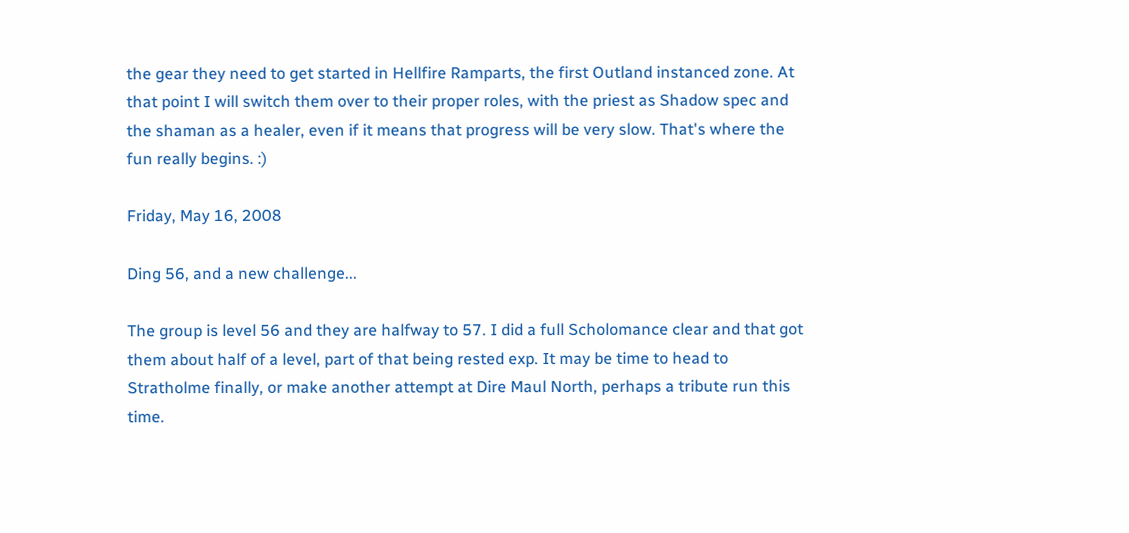the gear they need to get started in Hellfire Ramparts, the first Outland instanced zone. At that point I will switch them over to their proper roles, with the priest as Shadow spec and the shaman as a healer, even if it means that progress will be very slow. That's where the fun really begins. :)

Friday, May 16, 2008

Ding 56, and a new challenge...

The group is level 56 and they are halfway to 57. I did a full Scholomance clear and that got them about half of a level, part of that being rested exp. It may be time to head to Stratholme finally, or make another attempt at Dire Maul North, perhaps a tribute run this time.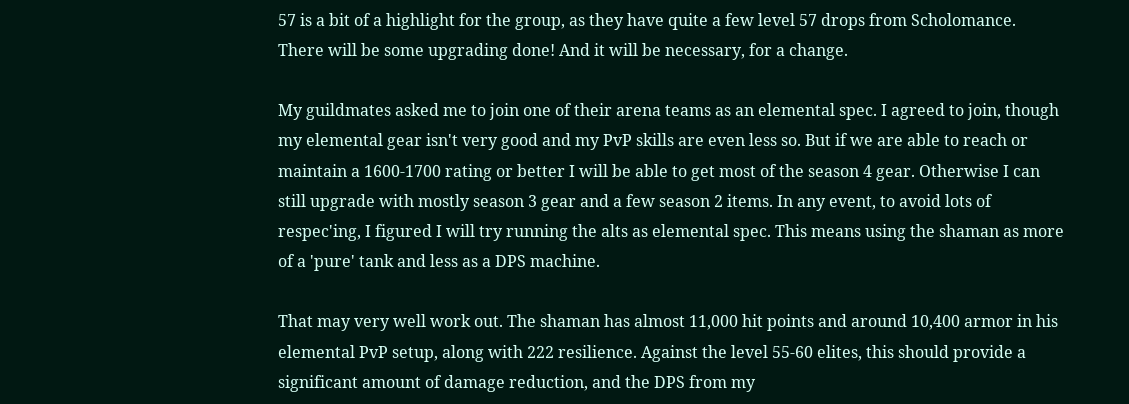57 is a bit of a highlight for the group, as they have quite a few level 57 drops from Scholomance. There will be some upgrading done! And it will be necessary, for a change.

My guildmates asked me to join one of their arena teams as an elemental spec. I agreed to join, though my elemental gear isn't very good and my PvP skills are even less so. But if we are able to reach or maintain a 1600-1700 rating or better I will be able to get most of the season 4 gear. Otherwise I can still upgrade with mostly season 3 gear and a few season 2 items. In any event, to avoid lots of respec'ing, I figured I will try running the alts as elemental spec. This means using the shaman as more of a 'pure' tank and less as a DPS machine.

That may very well work out. The shaman has almost 11,000 hit points and around 10,400 armor in his elemental PvP setup, along with 222 resilience. Against the level 55-60 elites, this should provide a significant amount of damage reduction, and the DPS from my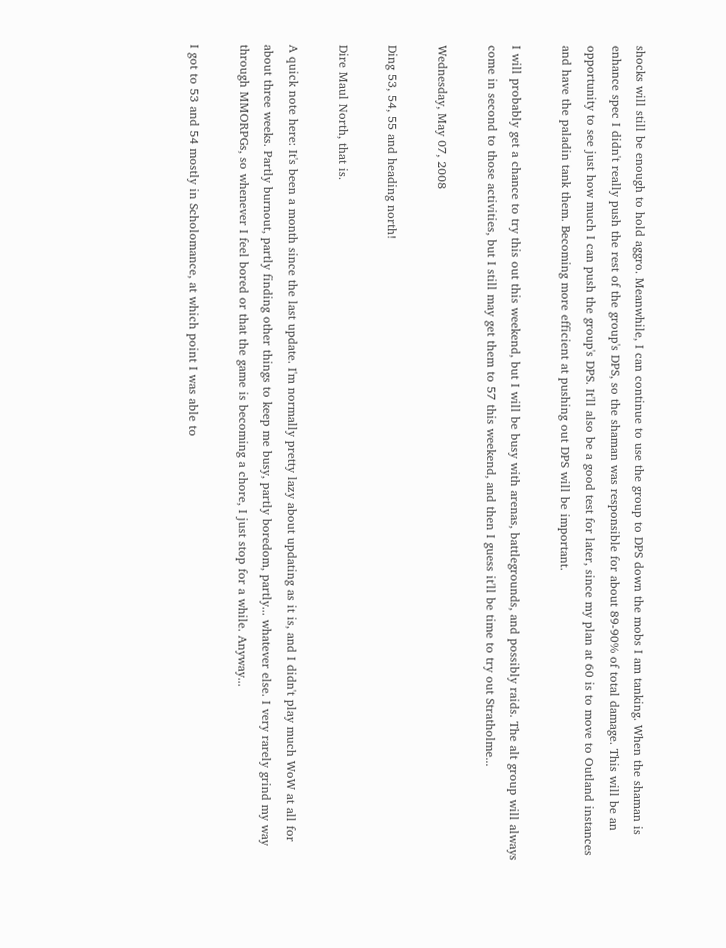shocks will still be enough to hold aggro. Meanwhile, I can continue to use the group to DPS down the mobs I am tanking. When the shaman is enhance spec I didn't really push the rest of the group's DPS, so the shaman was responsible for about 89-90% of total damage. This will be an opportunity to see just how much I can push the group's DPS. It'll also be a good test for later, since my plan at 60 is to move to Outland instances and have the paladin tank them. Becoming more efficient at pushing out DPS will be important.

I will probably get a chance to try this out this weekend, but I will be busy with arenas, battlegrounds, and possibly raids. The alt group will always come in second to those activities, but I still may get them to 57 this weekend, and then I guess it'll be time to try out Stratholme...

Wednesday, May 07, 2008

Ding 53, 54, 55 and heading north!

Dire Maul North, that is.

A quick note here: It's been a month since the last update. I'm normally pretty lazy about updating as it is, and I didn't play much WoW at all for about three weeks. Partly burnout, partly finding other things to keep me busy, partly boredom, partly... whatever else. I very rarely grind my way through MMORPGs, so whenever I feel bored or that the game is becoming a chore, I just stop for a while. Anyway...

I got to 53 and 54 mostly in Scholomance, at which point I was able to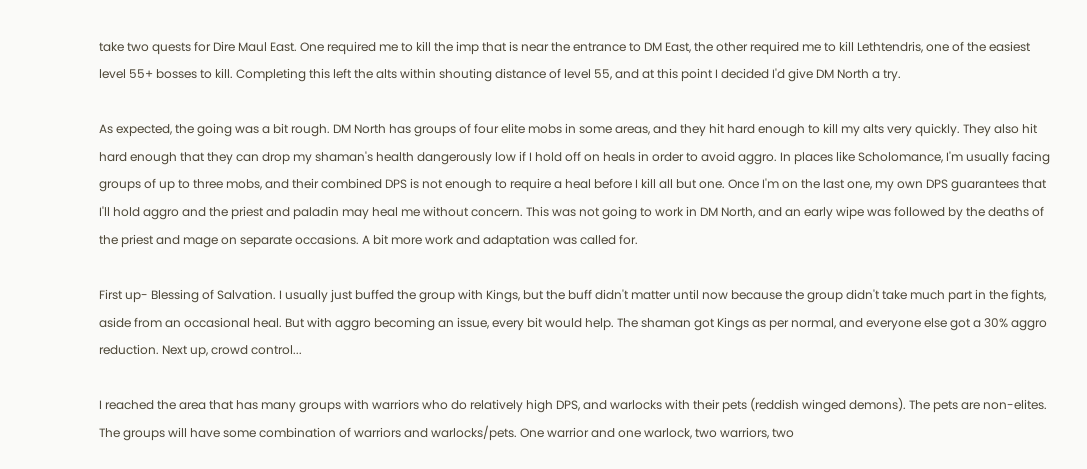take two quests for Dire Maul East. One required me to kill the imp that is near the entrance to DM East, the other required me to kill Lethtendris, one of the easiest level 55+ bosses to kill. Completing this left the alts within shouting distance of level 55, and at this point I decided I'd give DM North a try.

As expected, the going was a bit rough. DM North has groups of four elite mobs in some areas, and they hit hard enough to kill my alts very quickly. They also hit hard enough that they can drop my shaman's health dangerously low if I hold off on heals in order to avoid aggro. In places like Scholomance, I'm usually facing groups of up to three mobs, and their combined DPS is not enough to require a heal before I kill all but one. Once I'm on the last one, my own DPS guarantees that I'll hold aggro and the priest and paladin may heal me without concern. This was not going to work in DM North, and an early wipe was followed by the deaths of the priest and mage on separate occasions. A bit more work and adaptation was called for.

First up- Blessing of Salvation. I usually just buffed the group with Kings, but the buff didn't matter until now because the group didn't take much part in the fights, aside from an occasional heal. But with aggro becoming an issue, every bit would help. The shaman got Kings as per normal, and everyone else got a 30% aggro reduction. Next up, crowd control...

I reached the area that has many groups with warriors who do relatively high DPS, and warlocks with their pets (reddish winged demons). The pets are non-elites. The groups will have some combination of warriors and warlocks/pets. One warrior and one warlock, two warriors, two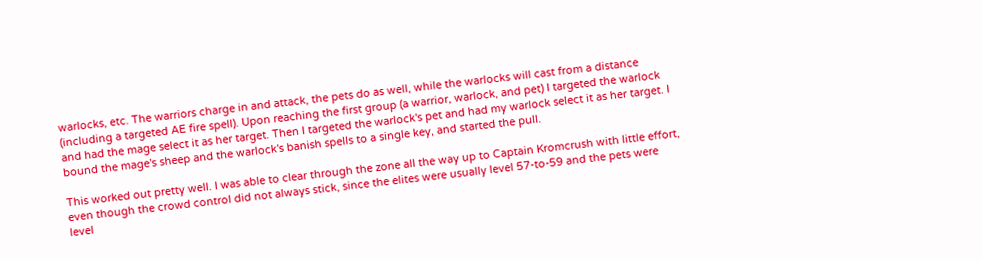warlocks, etc. The warriors charge in and attack, the pets do as well, while the warlocks will cast from a distance (including a targeted AE fire spell). Upon reaching the first group (a warrior, warlock, and pet) I targeted the warlock and had the mage select it as her target. Then I targeted the warlock's pet and had my warlock select it as her target. I bound the mage's sheep and the warlock's banish spells to a single key, and started the pull.

This worked out pretty well. I was able to clear through the zone all the way up to Captain Kromcrush with little effort, even though the crowd control did not always stick, since the elites were usually level 57-to-59 and the pets were level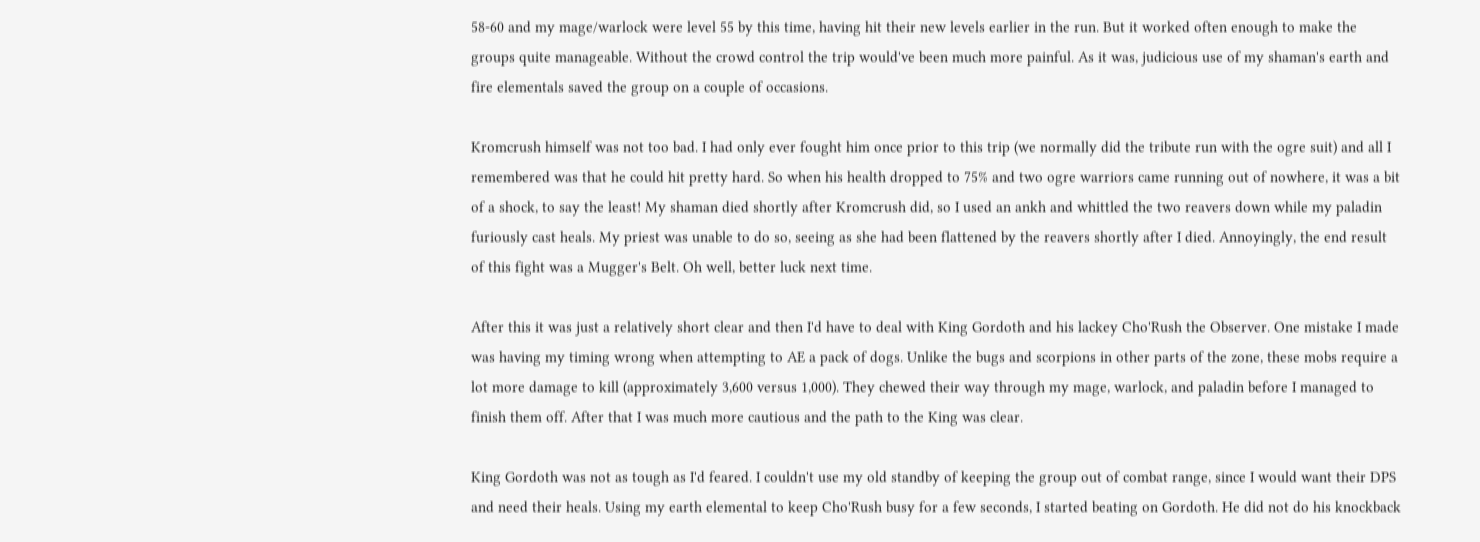58-60 and my mage/warlock were level 55 by this time, having hit their new levels earlier in the run. But it worked often enough to make the groups quite manageable. Without the crowd control the trip would've been much more painful. As it was, judicious use of my shaman's earth and fire elementals saved the group on a couple of occasions.

Kromcrush himself was not too bad. I had only ever fought him once prior to this trip (we normally did the tribute run with the ogre suit) and all I remembered was that he could hit pretty hard. So when his health dropped to 75% and two ogre warriors came running out of nowhere, it was a bit of a shock, to say the least! My shaman died shortly after Kromcrush did, so I used an ankh and whittled the two reavers down while my paladin furiously cast heals. My priest was unable to do so, seeing as she had been flattened by the reavers shortly after I died. Annoyingly, the end result of this fight was a Mugger's Belt. Oh well, better luck next time.

After this it was just a relatively short clear and then I'd have to deal with King Gordoth and his lackey Cho'Rush the Observer. One mistake I made was having my timing wrong when attempting to AE a pack of dogs. Unlike the bugs and scorpions in other parts of the zone, these mobs require a lot more damage to kill (approximately 3,600 versus 1,000). They chewed their way through my mage, warlock, and paladin before I managed to finish them off. After that I was much more cautious and the path to the King was clear.

King Gordoth was not as tough as I'd feared. I couldn't use my old standby of keeping the group out of combat range, since I would want their DPS and need their heals. Using my earth elemental to keep Cho'Rush busy for a few seconds, I started beating on Gordoth. He did not do his knockback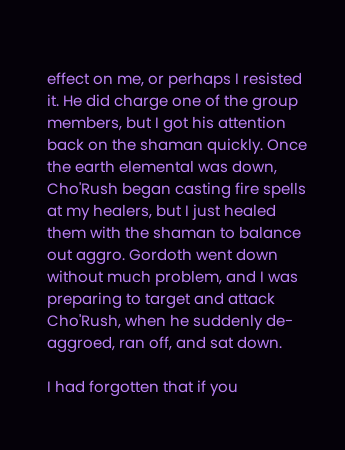effect on me, or perhaps I resisted it. He did charge one of the group members, but I got his attention back on the shaman quickly. Once the earth elemental was down, Cho'Rush began casting fire spells at my healers, but I just healed them with the shaman to balance out aggro. Gordoth went down without much problem, and I was preparing to target and attack Cho'Rush, when he suddenly de-aggroed, ran off, and sat down.

I had forgotten that if you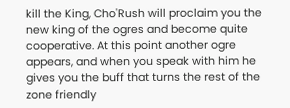kill the King, Cho'Rush will proclaim you the new king of the ogres and become quite cooperative. At this point another ogre appears, and when you speak with him he gives you the buff that turns the rest of the zone friendly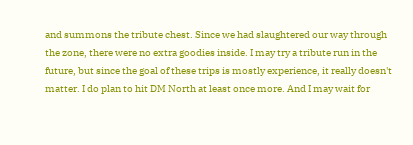and summons the tribute chest. Since we had slaughtered our way through the zone, there were no extra goodies inside. I may try a tribute run in the future, but since the goal of these trips is mostly experience, it really doesn't matter. I do plan to hit DM North at least once more. And I may wait for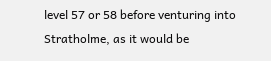level 57 or 58 before venturing into Stratholme, as it would be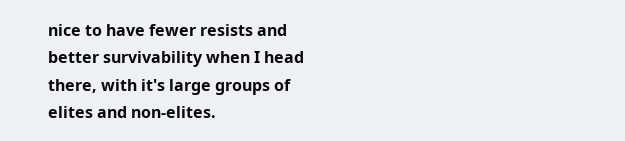nice to have fewer resists and better survivability when I head there, with it's large groups of elites and non-elites.